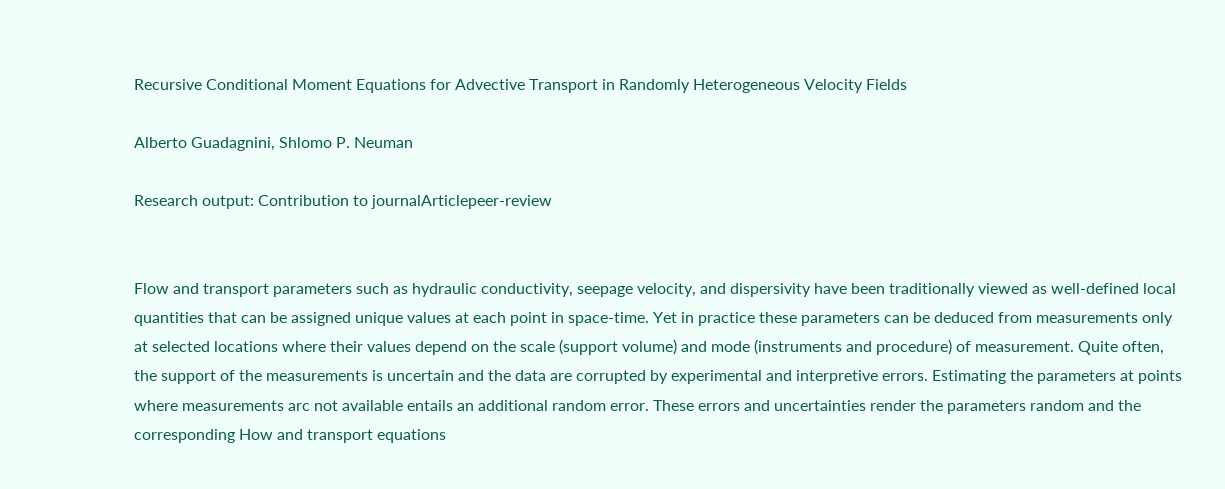Recursive Conditional Moment Equations for Advective Transport in Randomly Heterogeneous Velocity Fields

Alberto Guadagnini, Shlomo P. Neuman

Research output: Contribution to journalArticlepeer-review


Flow and transport parameters such as hydraulic conductivity, seepage velocity, and dispersivity have been traditionally viewed as well-defined local quantities that can be assigned unique values at each point in space-time. Yet in practice these parameters can be deduced from measurements only at selected locations where their values depend on the scale (support volume) and mode (instruments and procedure) of measurement. Quite often, the support of the measurements is uncertain and the data are corrupted by experimental and interpretive errors. Estimating the parameters at points where measurements arc not available entails an additional random error. These errors and uncertainties render the parameters random and the corresponding How and transport equations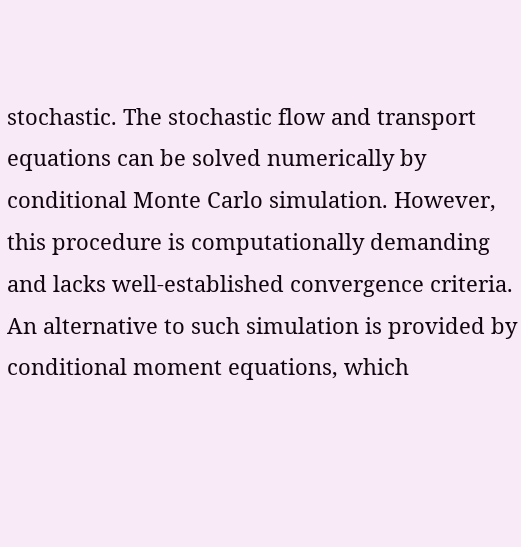stochastic. The stochastic flow and transport equations can be solved numerically by conditional Monte Carlo simulation. However, this procedure is computationally demanding and lacks well-established convergence criteria. An alternative to such simulation is provided by conditional moment equations, which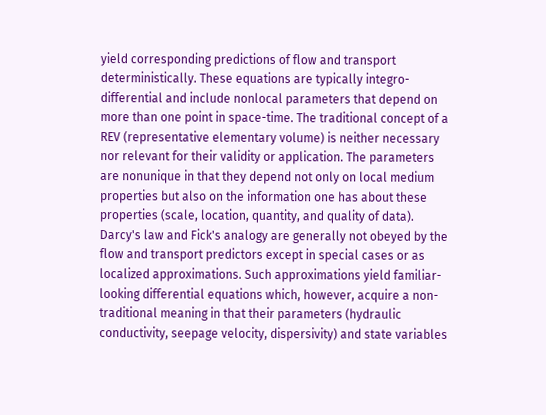yield corresponding predictions of flow and transport deterministically. These equations are typically integro-differential and include nonlocal parameters that depend on more than one point in space-time. The traditional concept of a REV (representative elementary volume) is neither necessary nor relevant for their validity or application. The parameters are nonunique in that they depend not only on local medium properties but also on the information one has about these properties (scale, location, quantity, and quality of data). Darcy's law and Fick's analogy are generally not obeyed by the flow and transport predictors except in special cases or as localized approximations. Such approximations yield familiar-looking differential equations which, however, acquire a non-traditional meaning in that their parameters (hydraulic conductivity, seepage velocity, dispersivity) and state variables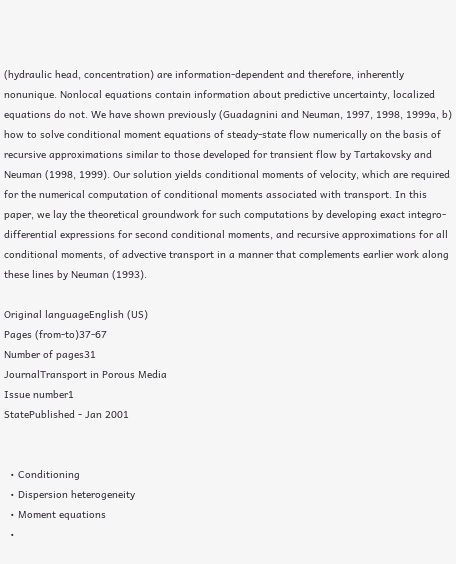(hydraulic head, concentration) are information-dependent and therefore, inherently nonunique. Nonlocal equations contain information about predictive uncertainty, localized equations do not. We have shown previously (Guadagnini and Neuman, 1997, 1998, 1999a, b) how to solve conditional moment equations of steady-state flow numerically on the basis of recursive approximations similar to those developed for transient flow by Tartakovsky and Neuman (1998, 1999). Our solution yields conditional moments of velocity, which are required for the numerical computation of conditional moments associated with transport. In this paper, we lay the theoretical groundwork for such computations by developing exact integro-differential expressions for second conditional moments, and recursive approximations for all conditional moments, of advective transport in a manner that complements earlier work along these lines by Neuman (1993).

Original languageEnglish (US)
Pages (from-to)37-67
Number of pages31
JournalTransport in Porous Media
Issue number1
StatePublished - Jan 2001


  • Conditioning
  • Dispersion heterogeneity
  • Moment equations
  •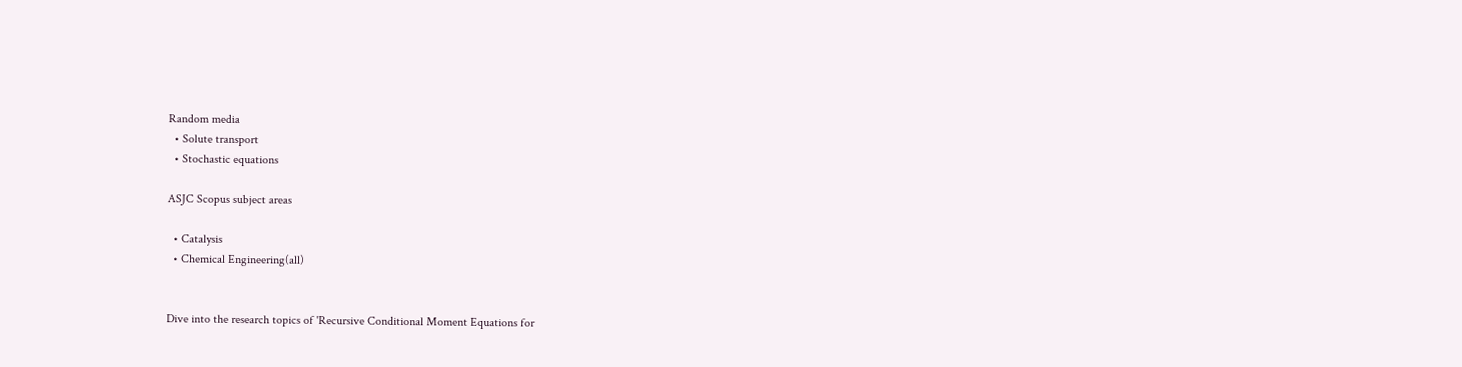Random media
  • Solute transport
  • Stochastic equations

ASJC Scopus subject areas

  • Catalysis
  • Chemical Engineering(all)


Dive into the research topics of 'Recursive Conditional Moment Equations for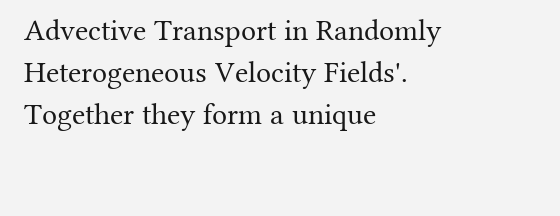Advective Transport in Randomly Heterogeneous Velocity Fields'. Together they form a unique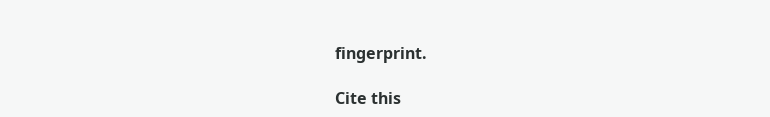fingerprint.

Cite this